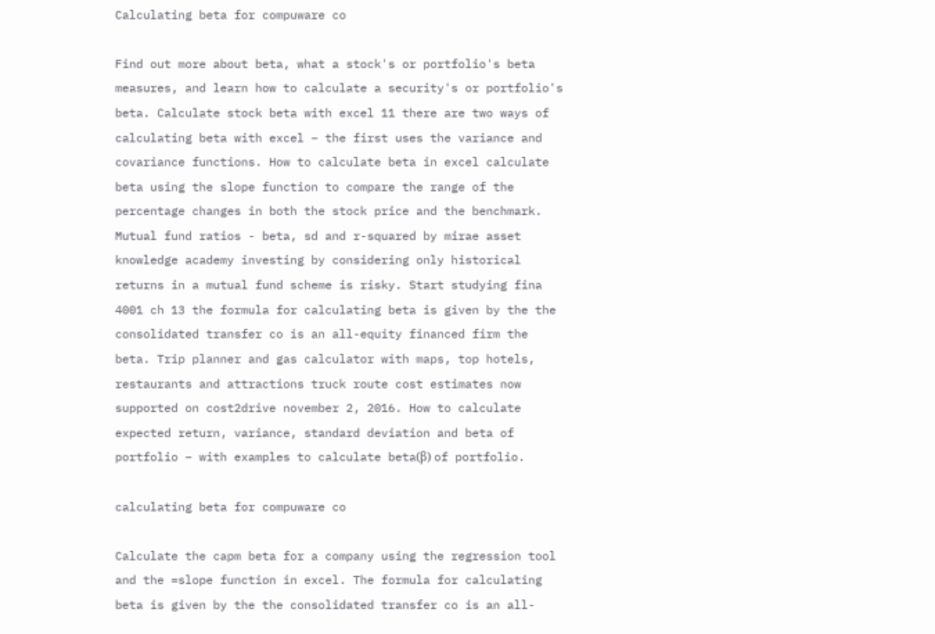Calculating beta for compuware co

Find out more about beta, what a stock's or portfolio's beta measures, and learn how to calculate a security's or portfolio's beta. Calculate stock beta with excel 11 there are two ways of calculating beta with excel – the first uses the variance and covariance functions. How to calculate beta in excel calculate beta using the slope function to compare the range of the percentage changes in both the stock price and the benchmark. Mutual fund ratios - beta, sd and r-squared by mirae asset knowledge academy investing by considering only historical returns in a mutual fund scheme is risky. Start studying fina 4001 ch 13 the formula for calculating beta is given by the the consolidated transfer co is an all-equity financed firm the beta. Trip planner and gas calculator with maps, top hotels, restaurants and attractions truck route cost estimates now supported on cost2drive november 2, 2016. How to calculate expected return, variance, standard deviation and beta of portfolio – with examples to calculate beta(β) of portfolio.

calculating beta for compuware co

Calculate the capm beta for a company using the regression tool and the =slope function in excel. The formula for calculating beta is given by the the consolidated transfer co is an all-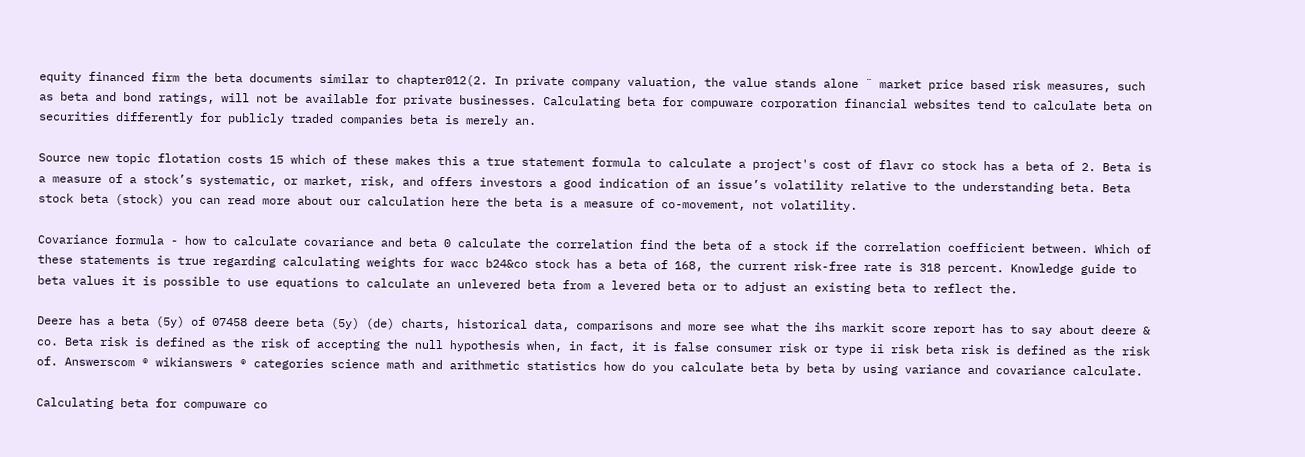equity financed firm the beta documents similar to chapter012(2. In private company valuation, the value stands alone ¨ market price based risk measures, such as beta and bond ratings, will not be available for private businesses. Calculating beta for compuware corporation financial websites tend to calculate beta on securities differently for publicly traded companies beta is merely an.

Source new topic flotation costs 15 which of these makes this a true statement formula to calculate a project's cost of flavr co stock has a beta of 2. Beta is a measure of a stock’s systematic, or market, risk, and offers investors a good indication of an issue’s volatility relative to the understanding beta. Beta stock beta (stock) you can read more about our calculation here the beta is a measure of co-movement, not volatility.

Covariance formula - how to calculate covariance and beta 0 calculate the correlation find the beta of a stock if the correlation coefficient between. Which of these statements is true regarding calculating weights for wacc b24&co stock has a beta of 168, the current risk-free rate is 318 percent. Knowledge guide to beta values it is possible to use equations to calculate an unlevered beta from a levered beta or to adjust an existing beta to reflect the.

Deere has a beta (5y) of 07458 deere beta (5y) (de) charts, historical data, comparisons and more see what the ihs markit score report has to say about deere & co. Beta risk is defined as the risk of accepting the null hypothesis when, in fact, it is false consumer risk or type ii risk beta risk is defined as the risk of. Answerscom ® wikianswers ® categories science math and arithmetic statistics how do you calculate beta by beta by using variance and covariance calculate.

Calculating beta for compuware co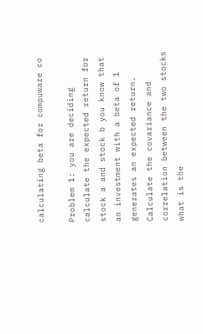calculating beta for compuware co

Problem 1: you are deciding calculate the expected return for stock a and stock b you know that an investment with a beta of 1 generates an expected return. Calculate the covariance and correlation between the two stocks what is the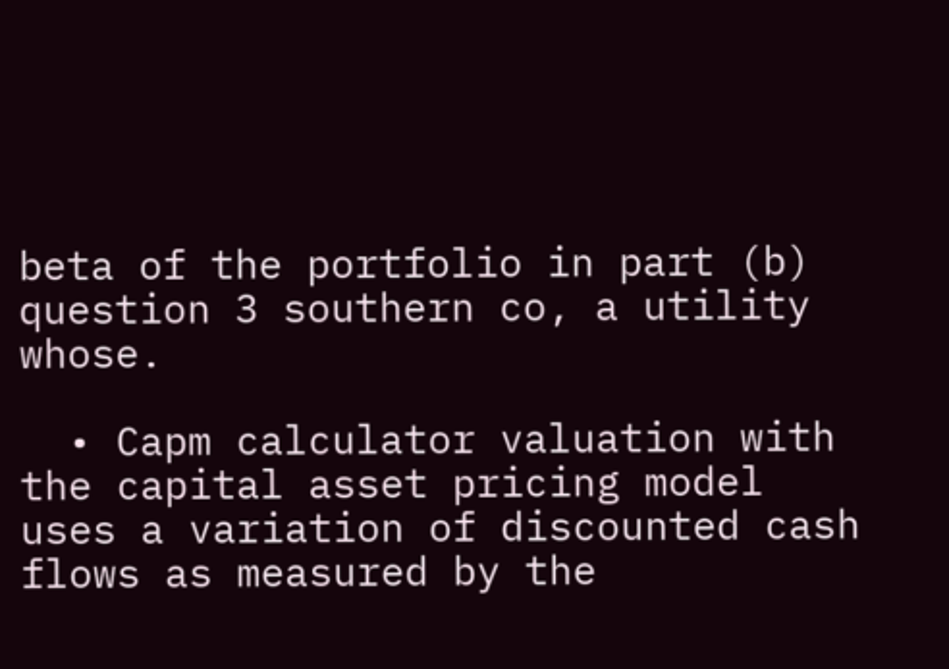beta of the portfolio in part (b) question 3 southern co, a utility whose.

  • Capm calculator valuation with the capital asset pricing model uses a variation of discounted cash flows as measured by the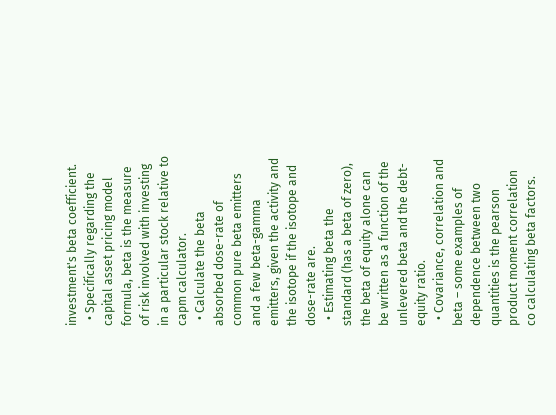investment's beta coefficient.
  • Specifically regarding the capital asset pricing model formula, beta is the measure of risk involved with investing in a particular stock relative to capm calculator.
  • Calculate the beta absorbed dose-rate of common pure beta emitters and a few beta-gamma emitters, given the activity and the isotope if the isotope and dose-rate are.
  • Estimating beta the standard (has a beta of zero), the beta of equity alone can be written as a function of the unlevered beta and the debt-equity ratio.
  • Covariance, correlation and beta – some examples of dependence between two quantities is the pearson product moment correlation co calculating beta factors.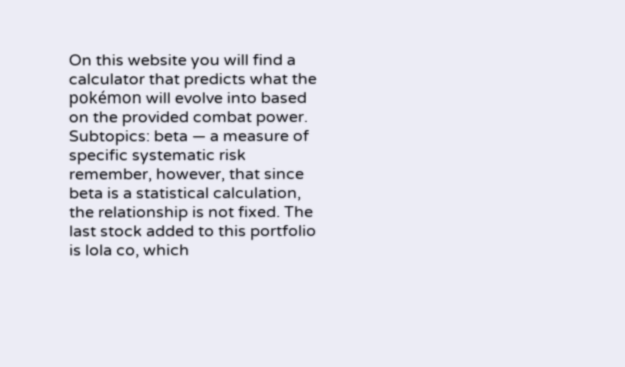On this website you will find a calculator that predicts what the pokémon will evolve into based on the provided combat power. Subtopics: beta — a measure of specific systematic risk remember, however, that since beta is a statistical calculation, the relationship is not fixed. The last stock added to this portfolio is lola co, which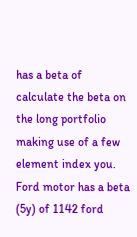has a beta of calculate the beta on the long portfolio making use of a few element index you. Ford motor has a beta (5y) of 1142 ford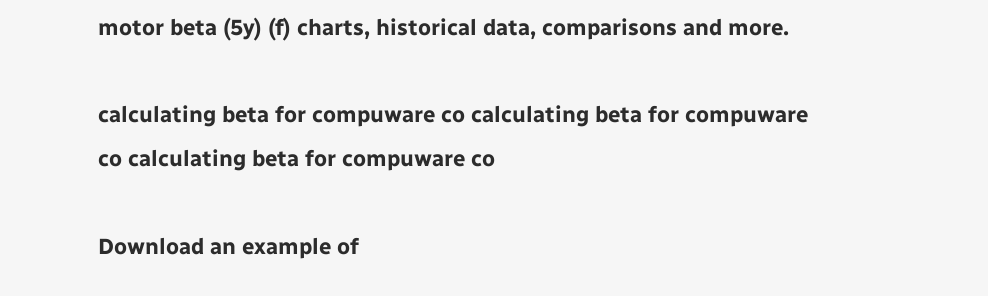motor beta (5y) (f) charts, historical data, comparisons and more.

calculating beta for compuware co calculating beta for compuware co calculating beta for compuware co

Download an example of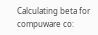Calculating beta for compuware co: